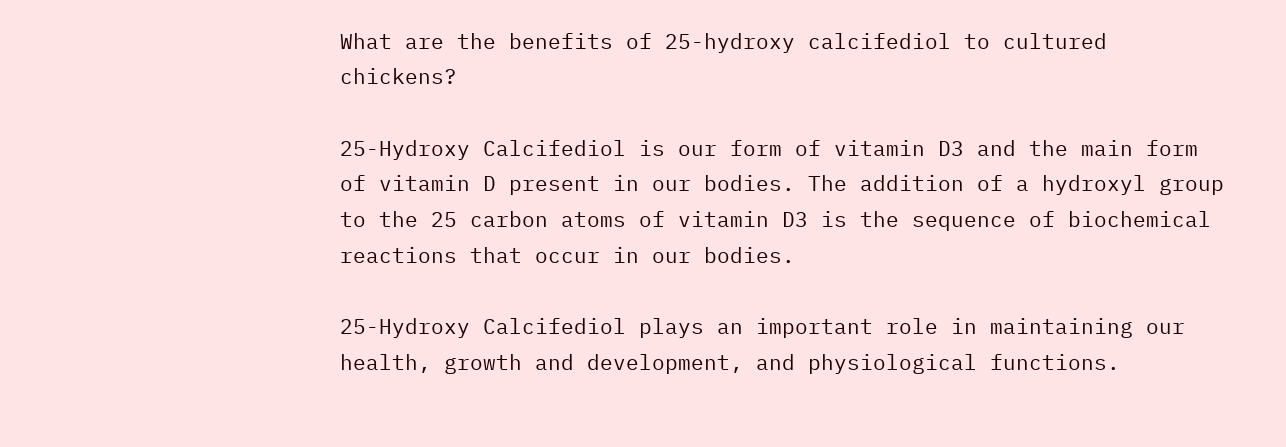What are the benefits of 25-hydroxy calcifediol to cultured chickens?

25-Hydroxy Calcifediol is our form of vitamin D3 and the main form of vitamin D present in our bodies. The addition of a hydroxyl group to the 25 carbon atoms of vitamin D3 is the sequence of biochemical reactions that occur in our bodies.

25-Hydroxy Calcifediol plays an important role in maintaining our health, growth and development, and physiological functions.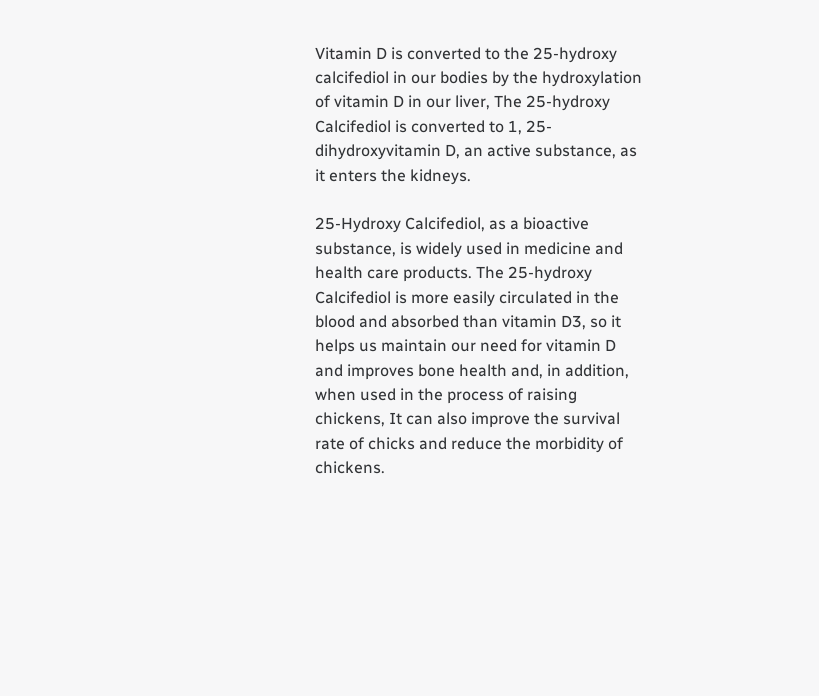Vitamin D is converted to the 25-hydroxy calcifediol in our bodies by the hydroxylation of vitamin D in our liver, The 25-hydroxy Calcifediol is converted to 1, 25-dihydroxyvitamin D, an active substance, as it enters the kidneys.

25-Hydroxy Calcifediol, as a bioactive substance, is widely used in medicine and health care products. The 25-hydroxy Calcifediol is more easily circulated in the blood and absorbed than vitamin D3, so it helps us maintain our need for vitamin D and improves bone health and, in addition, when used in the process of raising chickens, It can also improve the survival rate of chicks and reduce the morbidity of chickens.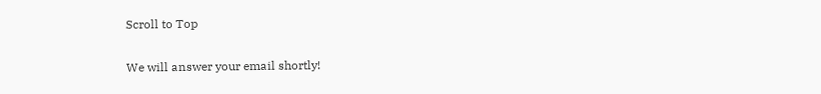Scroll to Top

We will answer your email shortly!